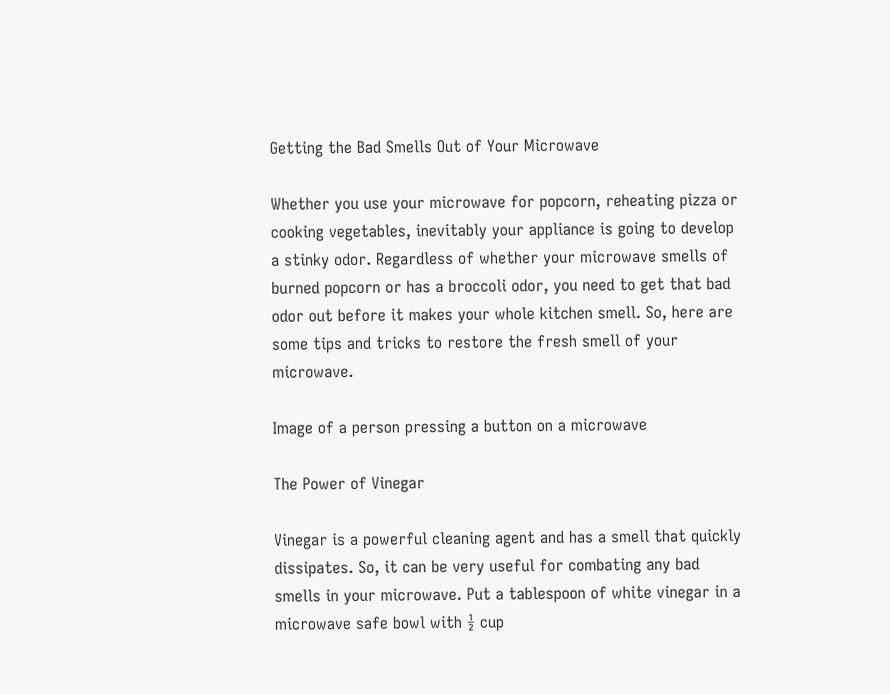Getting the Bad Smells Out of Your Microwave

Whether you use your microwave for popcorn, reheating pizza or cooking vegetables, inevitably your appliance is going to develop a stinky odor. Regardless of whether your microwave smells of burned popcorn or has a broccoli odor, you need to get that bad odor out before it makes your whole kitchen smell. So, here are some tips and tricks to restore the fresh smell of your microwave.

Image of a person pressing a button on a microwave

The Power of Vinegar

Vinegar is a powerful cleaning agent and has a smell that quickly dissipates. So, it can be very useful for combating any bad smells in your microwave. Put a tablespoon of white vinegar in a microwave safe bowl with ½ cup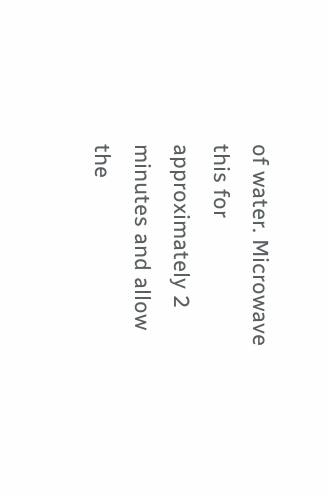of water. Microwave this for approximately 2 minutes and allow the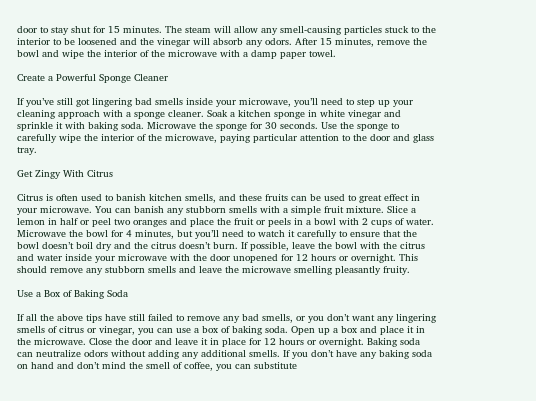door to stay shut for 15 minutes. The steam will allow any smell-causing particles stuck to the interior to be loosened and the vinegar will absorb any odors. After 15 minutes, remove the bowl and wipe the interior of the microwave with a damp paper towel.

Create a Powerful Sponge Cleaner

If you’ve still got lingering bad smells inside your microwave, you’ll need to step up your cleaning approach with a sponge cleaner. Soak a kitchen sponge in white vinegar and sprinkle it with baking soda. Microwave the sponge for 30 seconds. Use the sponge to carefully wipe the interior of the microwave, paying particular attention to the door and glass tray.

Get Zingy With Citrus

Citrus is often used to banish kitchen smells, and these fruits can be used to great effect in your microwave. You can banish any stubborn smells with a simple fruit mixture. Slice a lemon in half or peel two oranges and place the fruit or peels in a bowl with 2 cups of water. Microwave the bowl for 4 minutes, but you’ll need to watch it carefully to ensure that the bowl doesn’t boil dry and the citrus doesn’t burn. If possible, leave the bowl with the citrus and water inside your microwave with the door unopened for 12 hours or overnight. This should remove any stubborn smells and leave the microwave smelling pleasantly fruity.

Use a Box of Baking Soda

If all the above tips have still failed to remove any bad smells, or you don’t want any lingering smells of citrus or vinegar, you can use a box of baking soda. Open up a box and place it in the microwave. Close the door and leave it in place for 12 hours or overnight. Baking soda can neutralize odors without adding any additional smells. If you don’t have any baking soda on hand and don’t mind the smell of coffee, you can substitute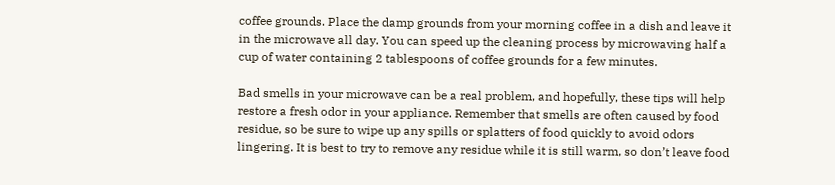coffee grounds. Place the damp grounds from your morning coffee in a dish and leave it in the microwave all day. You can speed up the cleaning process by microwaving half a cup of water containing 2 tablespoons of coffee grounds for a few minutes.

Bad smells in your microwave can be a real problem, and hopefully, these tips will help restore a fresh odor in your appliance. Remember that smells are often caused by food residue, so be sure to wipe up any spills or splatters of food quickly to avoid odors lingering. It is best to try to remove any residue while it is still warm, so don’t leave food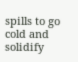spills to go cold and solidify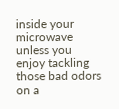inside your microwave unless you enjoy tackling those bad odors on a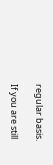regular basis.

If you are still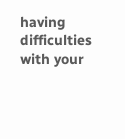having difficulties with your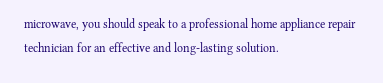microwave, you should speak to a professional home appliance repair technician for an effective and long-lasting solution.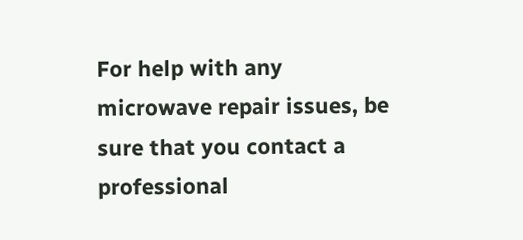For help with any microwave repair issues, be sure that you contact a professional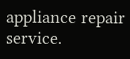appliance repair service.